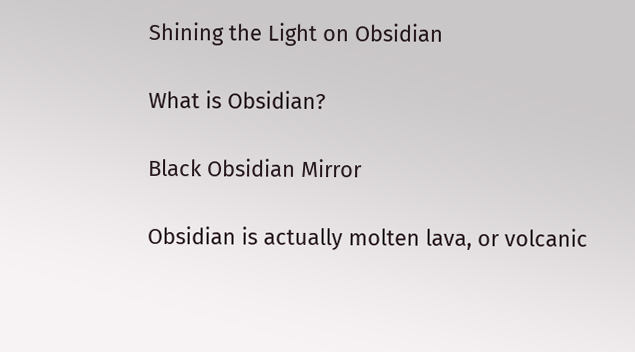Shining the Light on Obsidian

What is Obsidian?

Black Obsidian Mirror

Obsidian is actually molten lava, or volcanic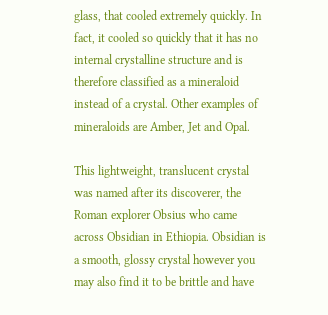glass, that cooled extremely quickly. In fact, it cooled so quickly that it has no internal crystalline structure and is therefore classified as a mineraloid instead of a crystal. Other examples of mineraloids are Amber, Jet and Opal.

This lightweight, translucent crystal was named after its discoverer, the Roman explorer Obsius who came across Obsidian in Ethiopia. Obsidian is a smooth, glossy crystal however you may also find it to be brittle and have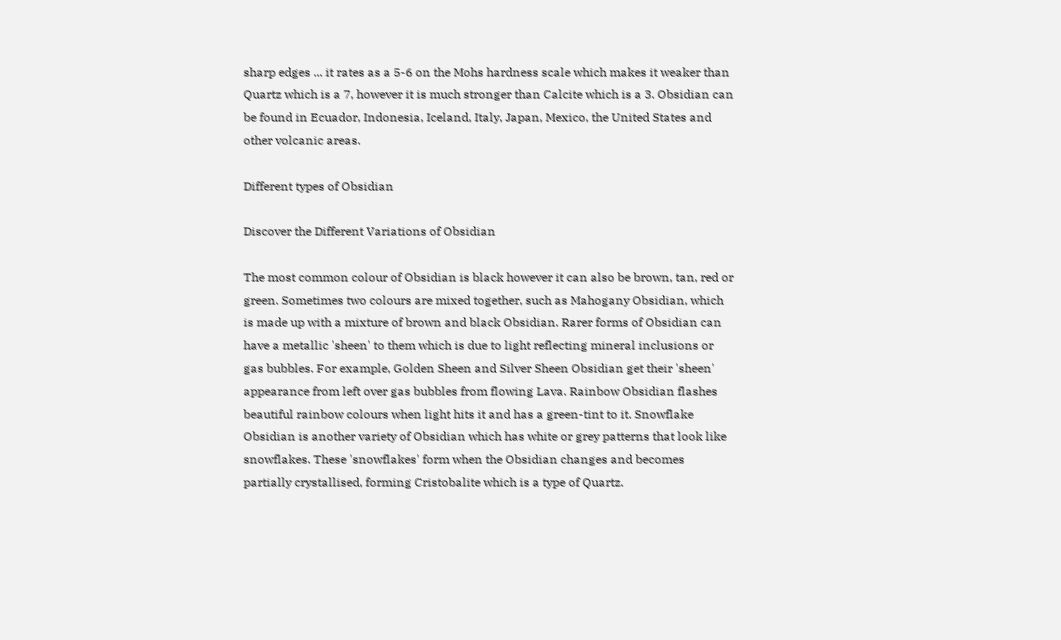sharp edges ... it rates as a 5-6 on the Mohs hardness scale which makes it weaker than Quartz which is a 7, however it is much stronger than Calcite which is a 3. Obsidian can be found in Ecuador, Indonesia, Iceland, Italy, Japan, Mexico, the United States and other volcanic areas.

Different types of Obsidian

Discover the Different Variations of Obsidian

The most common colour of Obsidian is black however it can also be brown, tan, red or green. Sometimes two colours are mixed together, such as Mahogany Obsidian, which is made up with a mixture of brown and black Obsidian. Rarer forms of Obsidian can have a metallic 'sheen' to them which is due to light reflecting mineral inclusions or gas bubbles. For example, Golden Sheen and Silver Sheen Obsidian get their 'sheen' appearance from left over gas bubbles from flowing Lava. Rainbow Obsidian flashes beautiful rainbow colours when light hits it and has a green-tint to it. Snowflake Obsidian is another variety of Obsidian which has white or grey patterns that look like snowflakes. These 'snowflakes' form when the Obsidian changes and becomes partially crystallised, forming Cristobalite which is a type of Quartz.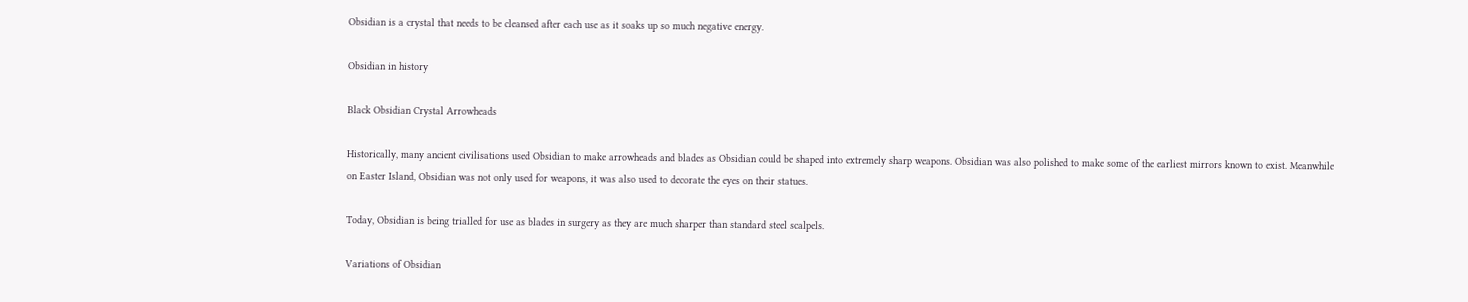Obsidian is a crystal that needs to be cleansed after each use as it soaks up so much negative energy.

Obsidian in history

Black Obsidian Crystal Arrowheads

Historically, many ancient civilisations used Obsidian to make arrowheads and blades as Obsidian could be shaped into extremely sharp weapons. Obsidian was also polished to make some of the earliest mirrors known to exist. Meanwhile on Easter Island, Obsidian was not only used for weapons, it was also used to decorate the eyes on their statues.

Today, Obsidian is being trialled for use as blades in surgery as they are much sharper than standard steel scalpels.

Variations of Obsidian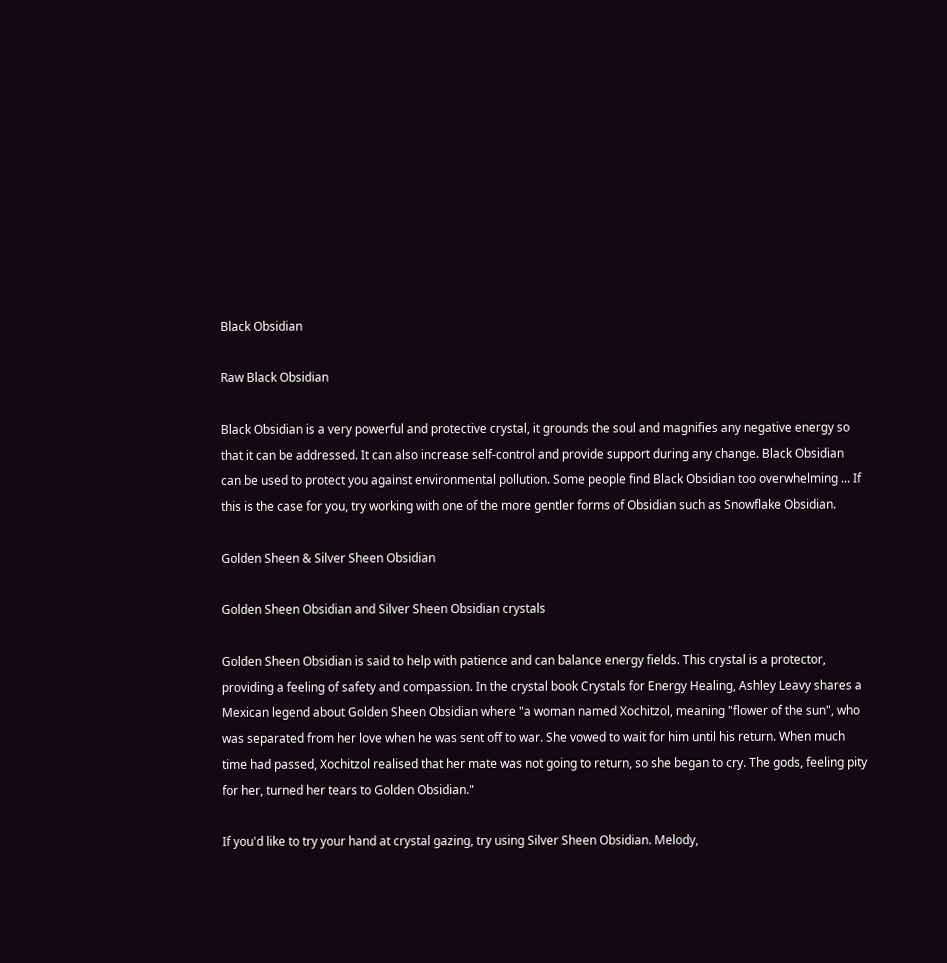Black Obsidian

Raw Black Obsidian

Black Obsidian is a very powerful and protective crystal, it grounds the soul and magnifies any negative energy so that it can be addressed. It can also increase self-control and provide support during any change. Black Obsidian can be used to protect you against environmental pollution. Some people find Black Obsidian too overwhelming ... If this is the case for you, try working with one of the more gentler forms of Obsidian such as Snowflake Obsidian.

Golden Sheen & Silver Sheen Obsidian

Golden Sheen Obsidian and Silver Sheen Obsidian crystals

Golden Sheen Obsidian is said to help with patience and can balance energy fields. This crystal is a protector, providing a feeling of safety and compassion. In the crystal book Crystals for Energy Healing, Ashley Leavy shares a Mexican legend about Golden Sheen Obsidian where "a woman named Xochitzol, meaning "flower of the sun", who was separated from her love when he was sent off to war. She vowed to wait for him until his return. When much time had passed, Xochitzol realised that her mate was not going to return, so she began to cry. The gods, feeling pity for her, turned her tears to Golden Obsidian."

If you'd like to try your hand at crystal gazing, try using Silver Sheen Obsidian. Melody,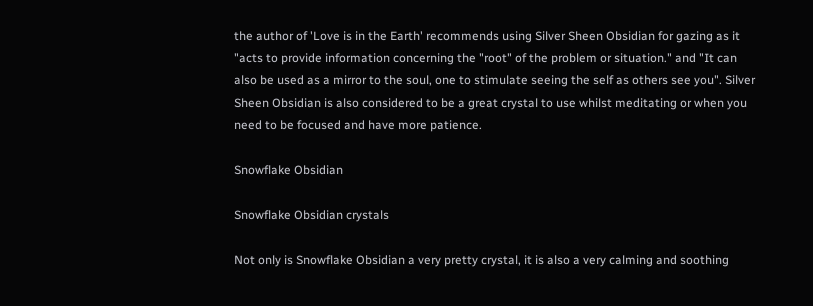the author of 'Love is in the Earth' recommends using Silver Sheen Obsidian for gazing as it "acts to provide information concerning the "root" of the problem or situation." and "It can also be used as a mirror to the soul, one to stimulate seeing the self as others see you". Silver Sheen Obsidian is also considered to be a great crystal to use whilst meditating or when you need to be focused and have more patience.

Snowflake Obsidian

Snowflake Obsidian crystals

Not only is Snowflake Obsidian a very pretty crystal, it is also a very calming and soothing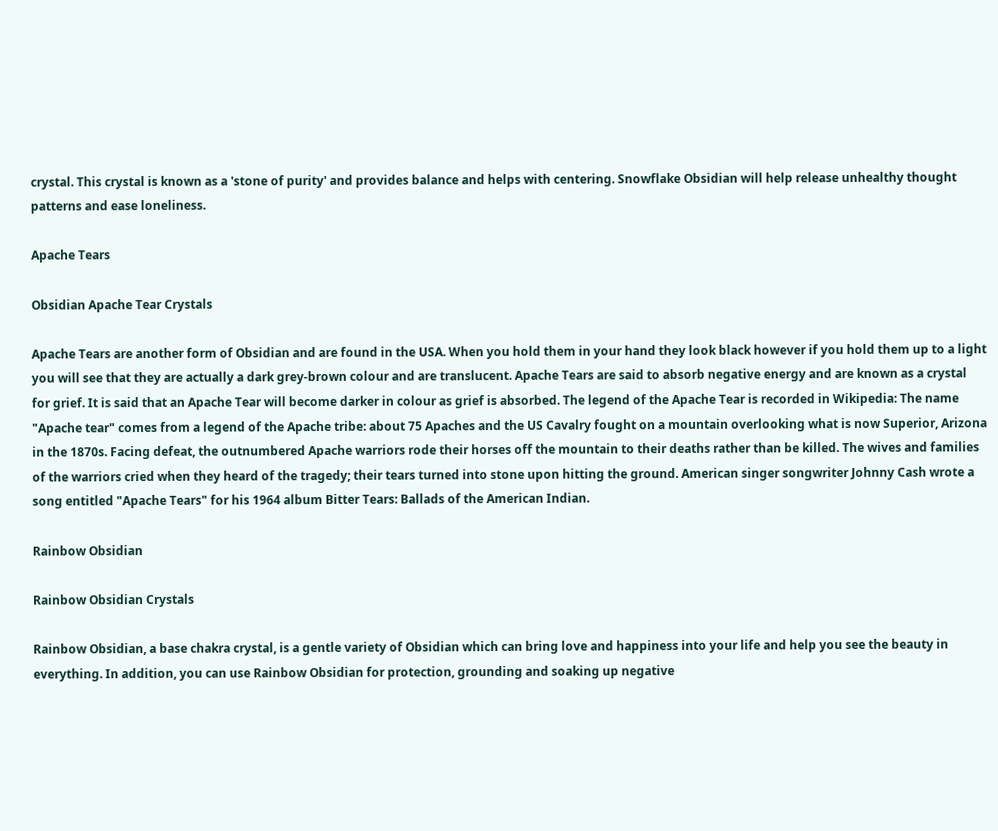crystal. This crystal is known as a 'stone of purity' and provides balance and helps with centering. Snowflake Obsidian will help release unhealthy thought patterns and ease loneliness.

Apache Tears

Obsidian Apache Tear Crystals

Apache Tears are another form of Obsidian and are found in the USA. When you hold them in your hand they look black however if you hold them up to a light you will see that they are actually a dark grey-brown colour and are translucent. Apache Tears are said to absorb negative energy and are known as a crystal for grief. It is said that an Apache Tear will become darker in colour as grief is absorbed. The legend of the Apache Tear is recorded in Wikipedia: The name "Apache tear" comes from a legend of the Apache tribe: about 75 Apaches and the US Cavalry fought on a mountain overlooking what is now Superior, Arizona in the 1870s. Facing defeat, the outnumbered Apache warriors rode their horses off the mountain to their deaths rather than be killed. The wives and families of the warriors cried when they heard of the tragedy; their tears turned into stone upon hitting the ground. American singer songwriter Johnny Cash wrote a song entitled "Apache Tears" for his 1964 album Bitter Tears: Ballads of the American Indian.

Rainbow Obsidian

Rainbow Obsidian Crystals

Rainbow Obsidian, a base chakra crystal, is a gentle variety of Obsidian which can bring love and happiness into your life and help you see the beauty in everything. In addition, you can use Rainbow Obsidian for protection, grounding and soaking up negative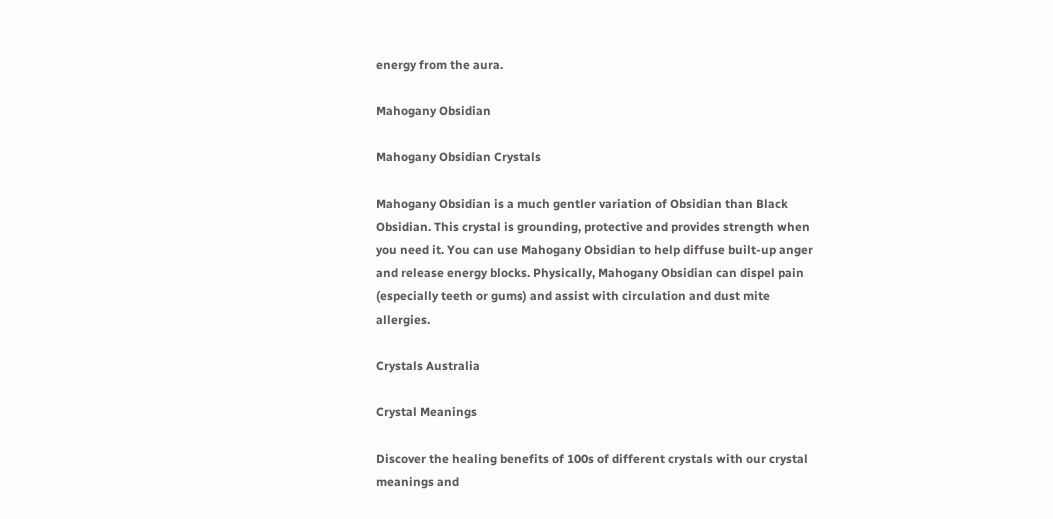energy from the aura.

Mahogany Obsidian

Mahogany Obsidian Crystals

Mahogany Obsidian is a much gentler variation of Obsidian than Black Obsidian. This crystal is grounding, protective and provides strength when you need it. You can use Mahogany Obsidian to help diffuse built-up anger and release energy blocks. Physically, Mahogany Obsidian can dispel pain (especially teeth or gums) and assist with circulation and dust mite allergies.

Crystals Australia

Crystal Meanings

Discover the healing benefits of 100s of different crystals with our crystal meanings and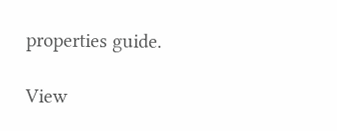properties guide.

View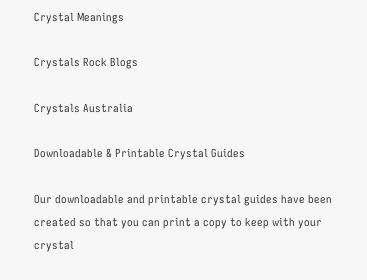Crystal Meanings

Crystals Rock Blogs

Crystals Australia

Downloadable & Printable Crystal Guides

Our downloadable and printable crystal guides have been created so that you can print a copy to keep with your crystal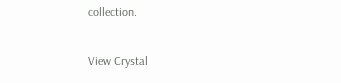collection.

View Crystal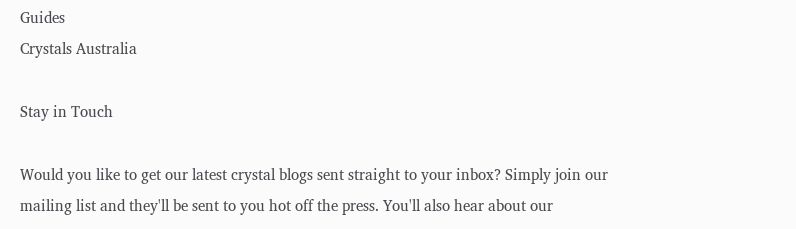Guides
Crystals Australia

Stay in Touch

Would you like to get our latest crystal blogs sent straight to your inbox? Simply join our mailing list and they'll be sent to you hot off the press. You'll also hear about our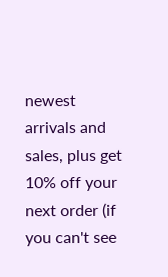newest arrivals and sales, plus get 10% off your next order (if you can't see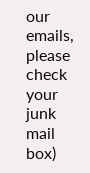our emails, please check your junk mail box)